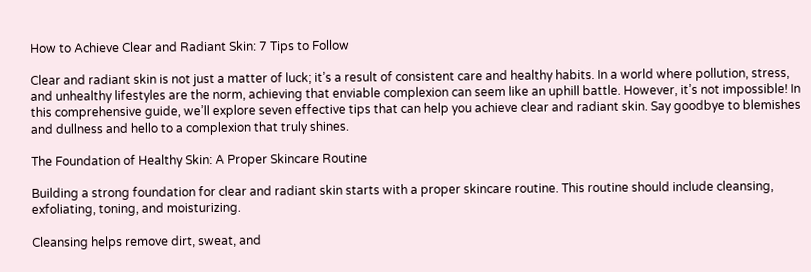How to Achieve Clear and Radiant Skin: 7 Tips to Follow

Clear and radiant skin is not just a matter of luck; it’s a result of consistent care and healthy habits. In a world where pollution, stress, and unhealthy lifestyles are the norm, achieving that enviable complexion can seem like an uphill battle. However, it’s not impossible! In this comprehensive guide, we’ll explore seven effective tips that can help you achieve clear and radiant skin. Say goodbye to blemishes and dullness and hello to a complexion that truly shines.

The Foundation of Healthy Skin: A Proper Skincare Routine

Building a strong foundation for clear and radiant skin starts with a proper skincare routine. This routine should include cleansing, exfoliating, toning, and moisturizing.

Cleansing helps remove dirt, sweat, and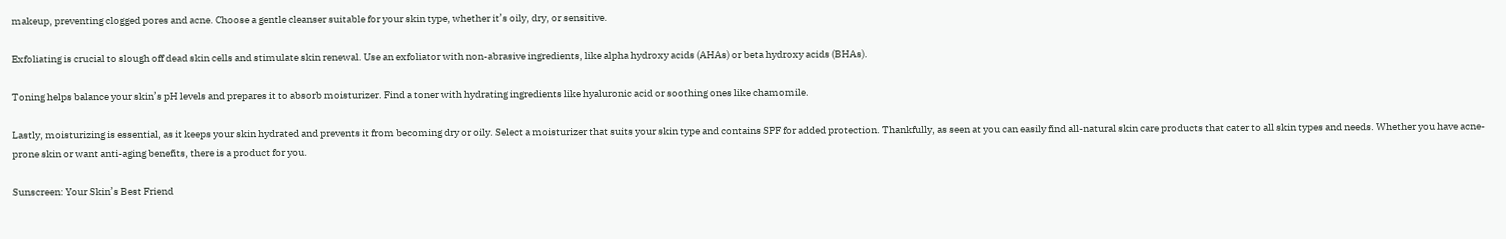makeup, preventing clogged pores and acne. Choose a gentle cleanser suitable for your skin type, whether it’s oily, dry, or sensitive.

Exfoliating is crucial to slough off dead skin cells and stimulate skin renewal. Use an exfoliator with non-abrasive ingredients, like alpha hydroxy acids (AHAs) or beta hydroxy acids (BHAs).

Toning helps balance your skin’s pH levels and prepares it to absorb moisturizer. Find a toner with hydrating ingredients like hyaluronic acid or soothing ones like chamomile.

Lastly, moisturizing is essential, as it keeps your skin hydrated and prevents it from becoming dry or oily. Select a moisturizer that suits your skin type and contains SPF for added protection. Thankfully, as seen at you can easily find all-natural skin care products that cater to all skin types and needs. Whether you have acne-prone skin or want anti-aging benefits, there is a product for you.

Sunscreen: Your Skin’s Best Friend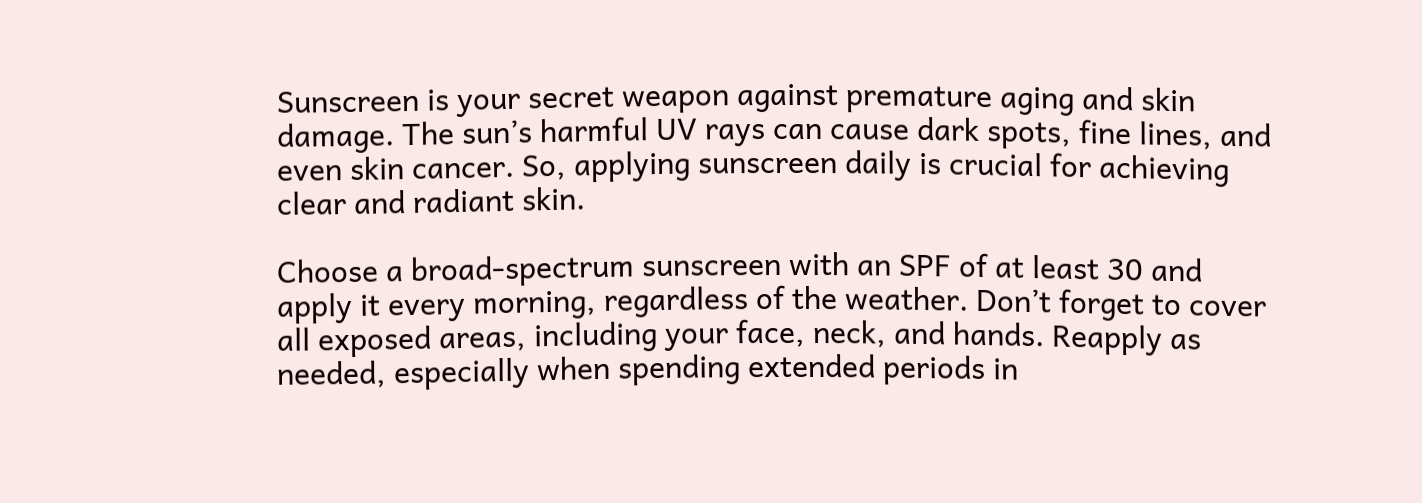Sunscreen is your secret weapon against premature aging and skin damage. The sun’s harmful UV rays can cause dark spots, fine lines, and even skin cancer. So, applying sunscreen daily is crucial for achieving clear and radiant skin.

Choose a broad-spectrum sunscreen with an SPF of at least 30 and apply it every morning, regardless of the weather. Don’t forget to cover all exposed areas, including your face, neck, and hands. Reapply as needed, especially when spending extended periods in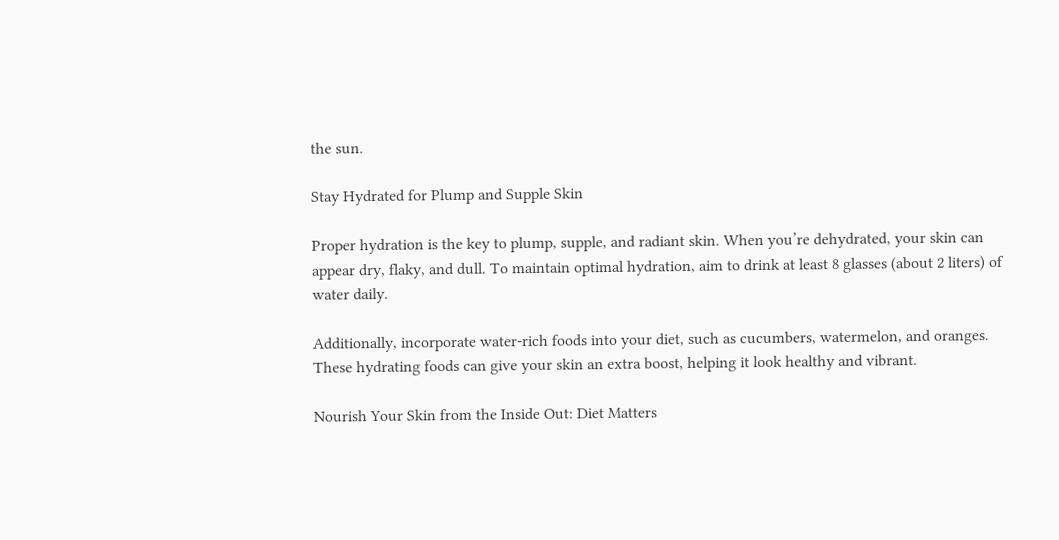the sun.

Stay Hydrated for Plump and Supple Skin

Proper hydration is the key to plump, supple, and radiant skin. When you’re dehydrated, your skin can appear dry, flaky, and dull. To maintain optimal hydration, aim to drink at least 8 glasses (about 2 liters) of water daily.

Additionally, incorporate water-rich foods into your diet, such as cucumbers, watermelon, and oranges. These hydrating foods can give your skin an extra boost, helping it look healthy and vibrant.

Nourish Your Skin from the Inside Out: Diet Matters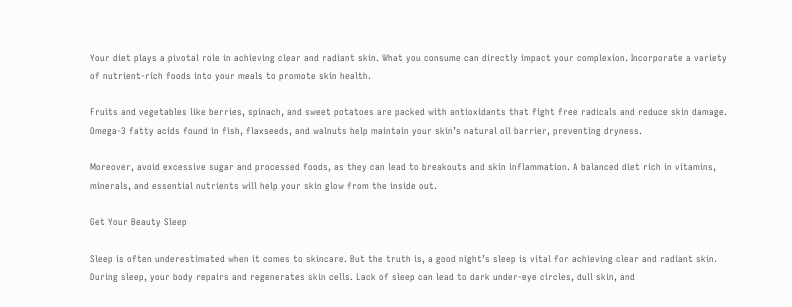Your diet plays a pivotal role in achieving clear and radiant skin. What you consume can directly impact your complexion. Incorporate a variety of nutrient-rich foods into your meals to promote skin health.

Fruits and vegetables like berries, spinach, and sweet potatoes are packed with antioxidants that fight free radicals and reduce skin damage. Omega-3 fatty acids found in fish, flaxseeds, and walnuts help maintain your skin’s natural oil barrier, preventing dryness.

Moreover, avoid excessive sugar and processed foods, as they can lead to breakouts and skin inflammation. A balanced diet rich in vitamins, minerals, and essential nutrients will help your skin glow from the inside out.

Get Your Beauty Sleep

Sleep is often underestimated when it comes to skincare. But the truth is, a good night’s sleep is vital for achieving clear and radiant skin. During sleep, your body repairs and regenerates skin cells. Lack of sleep can lead to dark under-eye circles, dull skin, and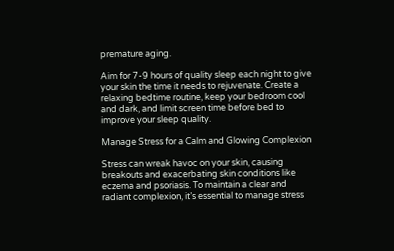premature aging.

Aim for 7-9 hours of quality sleep each night to give your skin the time it needs to rejuvenate. Create a relaxing bedtime routine, keep your bedroom cool and dark, and limit screen time before bed to improve your sleep quality.

Manage Stress for a Calm and Glowing Complexion

Stress can wreak havoc on your skin, causing breakouts and exacerbating skin conditions like eczema and psoriasis. To maintain a clear and radiant complexion, it’s essential to manage stress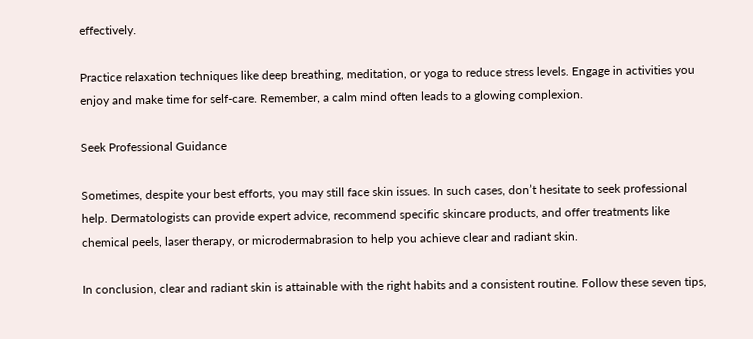effectively.

Practice relaxation techniques like deep breathing, meditation, or yoga to reduce stress levels. Engage in activities you enjoy and make time for self-care. Remember, a calm mind often leads to a glowing complexion.

Seek Professional Guidance

Sometimes, despite your best efforts, you may still face skin issues. In such cases, don’t hesitate to seek professional help. Dermatologists can provide expert advice, recommend specific skincare products, and offer treatments like chemical peels, laser therapy, or microdermabrasion to help you achieve clear and radiant skin.

In conclusion, clear and radiant skin is attainable with the right habits and a consistent routine. Follow these seven tips,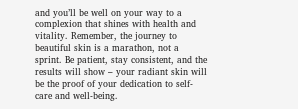and you’ll be well on your way to a complexion that shines with health and vitality. Remember, the journey to beautiful skin is a marathon, not a sprint. Be patient, stay consistent, and the results will show – your radiant skin will be the proof of your dedication to self-care and well-being.